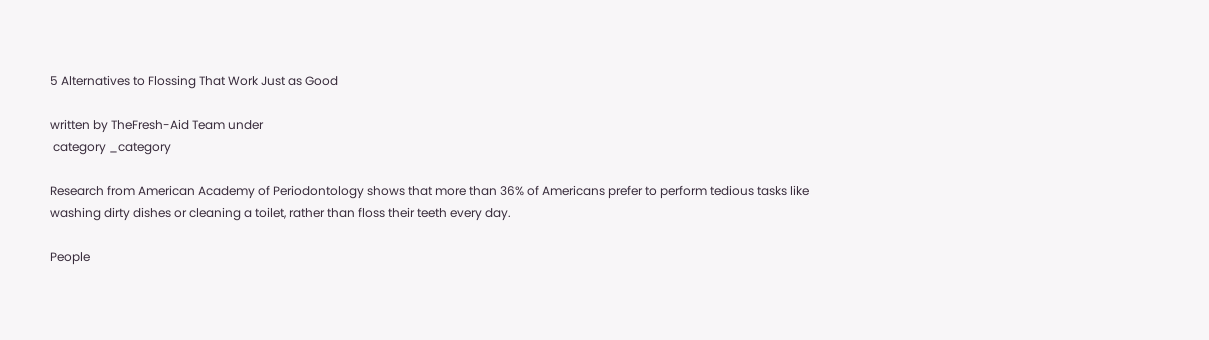5 Alternatives to Flossing That Work Just as Good

written by TheFresh-Aid Team under
 category _category

Research from American Academy of Periodontology shows that more than 36% of Americans prefer to perform tedious tasks like washing dirty dishes or cleaning a toilet, rather than floss their teeth every day.

People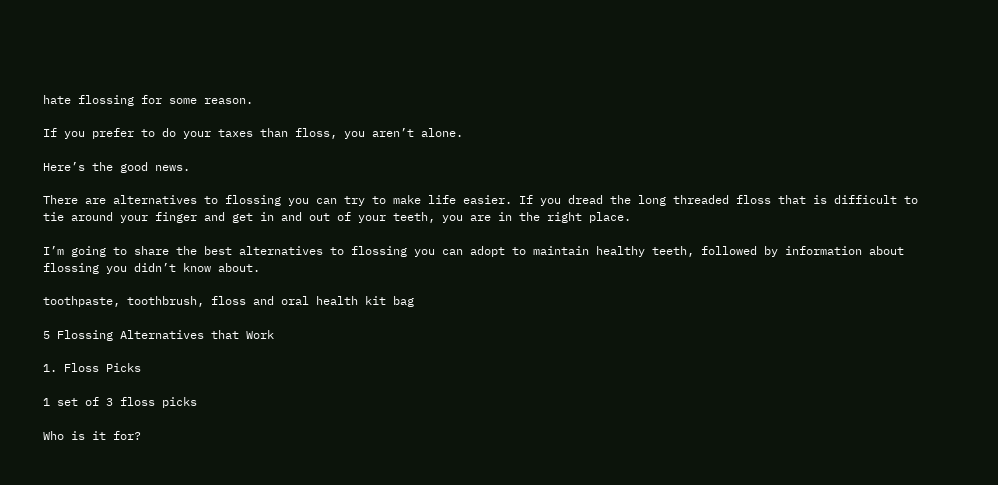hate flossing for some reason.

If you prefer to do your taxes than floss, you aren’t alone.

Here’s the good news.

There are alternatives to flossing you can try to make life easier. If you dread the long threaded floss that is difficult to tie around your finger and get in and out of your teeth, you are in the right place.

I’m going to share the best alternatives to flossing you can adopt to maintain healthy teeth, followed by information about flossing you didn’t know about.

toothpaste, toothbrush, floss and oral health kit bag

5 Flossing Alternatives that Work

1. Floss Picks

1 set of 3 floss picks

Who is it for?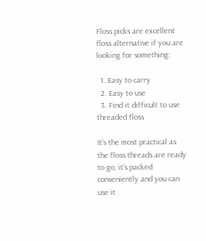Floss picks are excellent floss alternative if you are looking for something:

  1. Easy to carry
  2. Easy to use
  3. Find it difficult to use threaded floss

It’s the most practical as the floss threads are ready to go, it’s packed conveniently and you can use it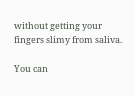without getting your fingers slimy from saliva.

You can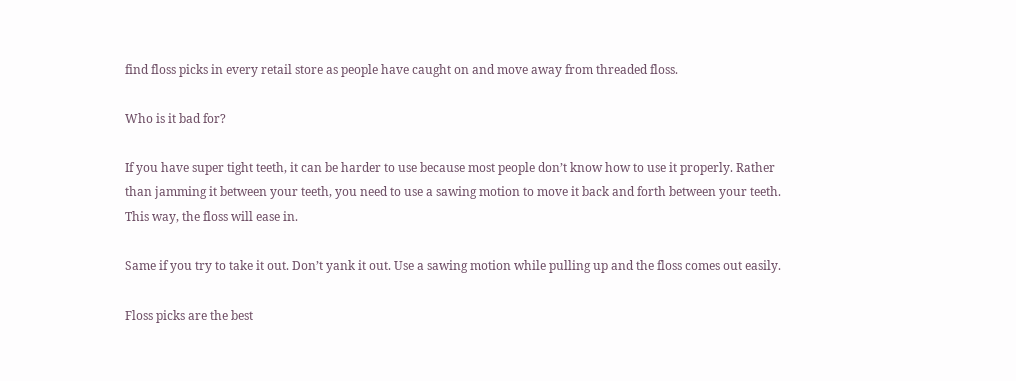find floss picks in every retail store as people have caught on and move away from threaded floss.

Who is it bad for?

If you have super tight teeth, it can be harder to use because most people don’t know how to use it properly. Rather than jamming it between your teeth, you need to use a sawing motion to move it back and forth between your teeth. This way, the floss will ease in.

Same if you try to take it out. Don’t yank it out. Use a sawing motion while pulling up and the floss comes out easily.

Floss picks are the best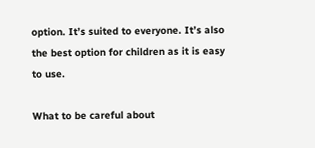option. It’s suited to everyone. It’s also the best option for children as it is easy to use.

What to be careful about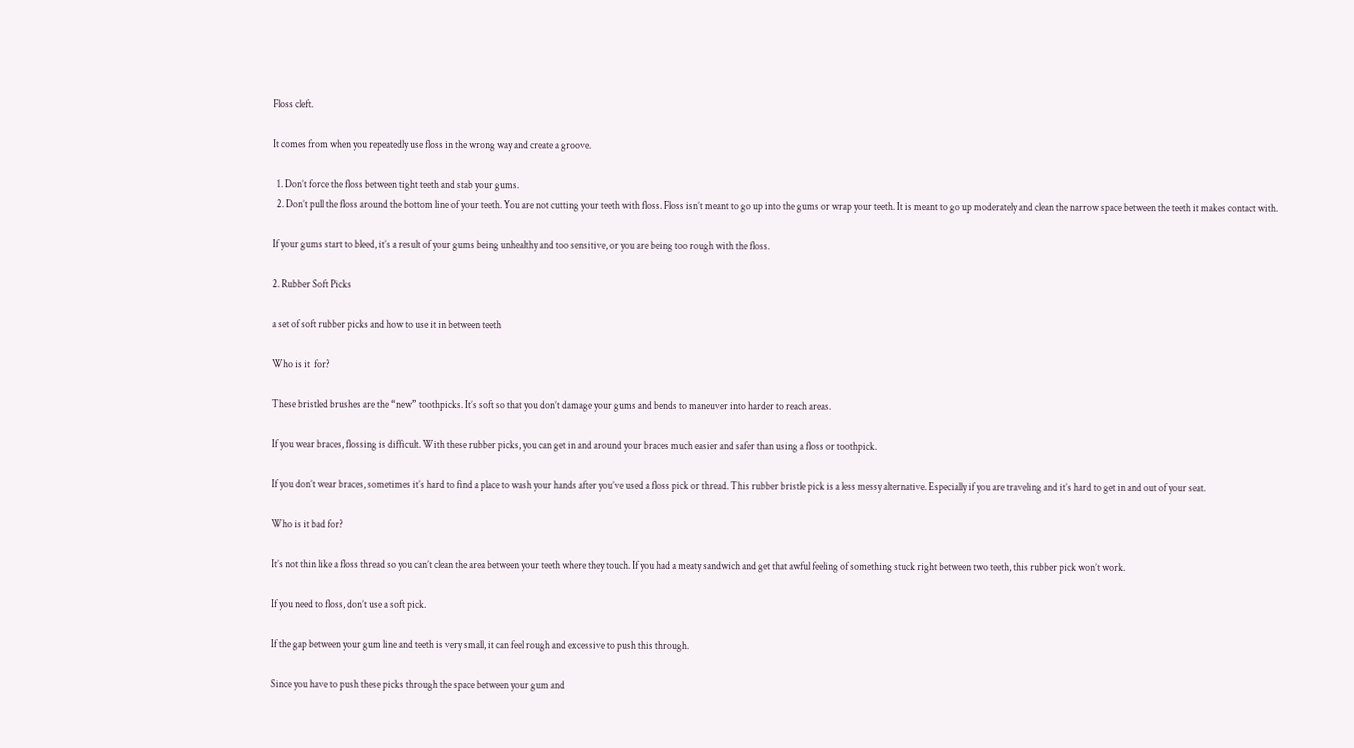Floss cleft.

It comes from when you repeatedly use floss in the wrong way and create a groove.

  1. Don’t force the floss between tight teeth and stab your gums.
  2. Don’t pull the floss around the bottom line of your teeth. You are not cutting your teeth with floss. Floss isn’t meant to go up into the gums or wrap your teeth. It is meant to go up moderately and clean the narrow space between the teeth it makes contact with.

If your gums start to bleed, it’s a result of your gums being unhealthy and too sensitive, or you are being too rough with the floss.

2. Rubber Soft Picks

a set of soft rubber picks and how to use it in between teeth

Who is it  for?

These bristled brushes are the “new” toothpicks. It’s soft so that you don’t damage your gums and bends to maneuver into harder to reach areas.

If you wear braces, flossing is difficult. With these rubber picks, you can get in and around your braces much easier and safer than using a floss or toothpick.

If you don’t wear braces, sometimes it’s hard to find a place to wash your hands after you’ve used a floss pick or thread. This rubber bristle pick is a less messy alternative. Especially if you are traveling and it’s hard to get in and out of your seat.

Who is it bad for?

It’s not thin like a floss thread so you can’t clean the area between your teeth where they touch. If you had a meaty sandwich and get that awful feeling of something stuck right between two teeth, this rubber pick won’t work.

If you need to floss, don’t use a soft pick.

If the gap between your gum line and teeth is very small, it can feel rough and excessive to push this through.

Since you have to push these picks through the space between your gum and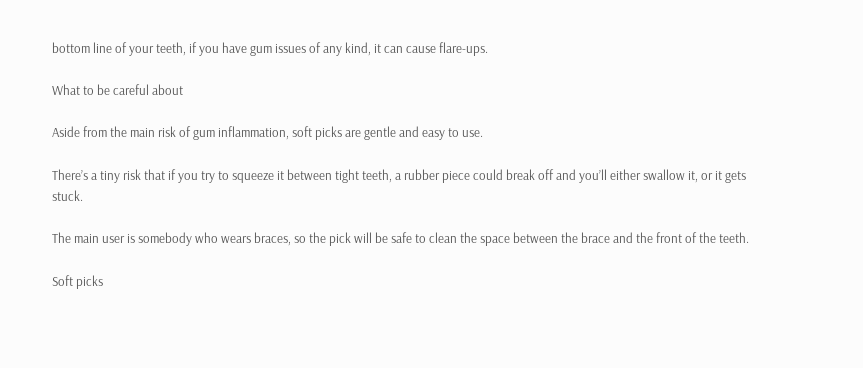bottom line of your teeth, if you have gum issues of any kind, it can cause flare-ups.

What to be careful about

Aside from the main risk of gum inflammation, soft picks are gentle and easy to use.

There’s a tiny risk that if you try to squeeze it between tight teeth, a rubber piece could break off and you’ll either swallow it, or it gets stuck.

The main user is somebody who wears braces, so the pick will be safe to clean the space between the brace and the front of the teeth.

Soft picks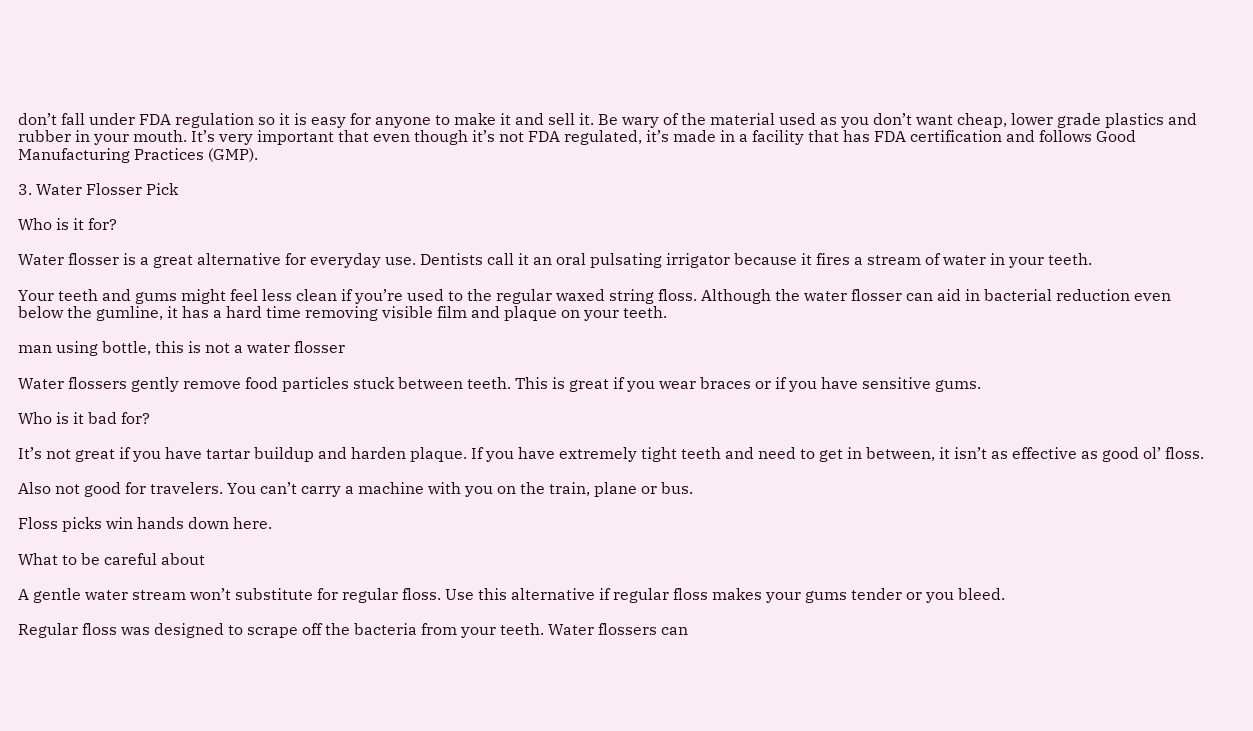don’t fall under FDA regulation so it is easy for anyone to make it and sell it. Be wary of the material used as you don’t want cheap, lower grade plastics and rubber in your mouth. It’s very important that even though it’s not FDA regulated, it’s made in a facility that has FDA certification and follows Good Manufacturing Practices (GMP).

3. Water Flosser Pick

Who is it for?

Water flosser is a great alternative for everyday use. Dentists call it an oral pulsating irrigator because it fires a stream of water in your teeth.

Your teeth and gums might feel less clean if you’re used to the regular waxed string floss. Although the water flosser can aid in bacterial reduction even below the gumline, it has a hard time removing visible film and plaque on your teeth.

man using bottle, this is not a water flosser

Water flossers gently remove food particles stuck between teeth. This is great if you wear braces or if you have sensitive gums.

Who is it bad for?

It’s not great if you have tartar buildup and harden plaque. If you have extremely tight teeth and need to get in between, it isn’t as effective as good ol’ floss.

Also not good for travelers. You can’t carry a machine with you on the train, plane or bus.

Floss picks win hands down here.

What to be careful about

A gentle water stream won’t substitute for regular floss. Use this alternative if regular floss makes your gums tender or you bleed.

Regular floss was designed to scrape off the bacteria from your teeth. Water flossers can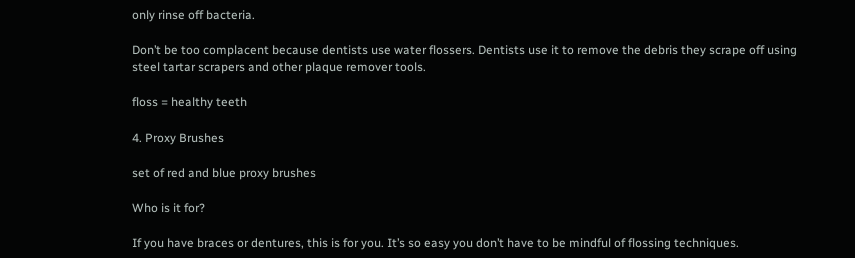only rinse off bacteria.

Don’t be too complacent because dentists use water flossers. Dentists use it to remove the debris they scrape off using steel tartar scrapers and other plaque remover tools.

floss = healthy teeth

4. Proxy Brushes

set of red and blue proxy brushes

Who is it for?

If you have braces or dentures, this is for you. It’s so easy you don’t have to be mindful of flossing techniques.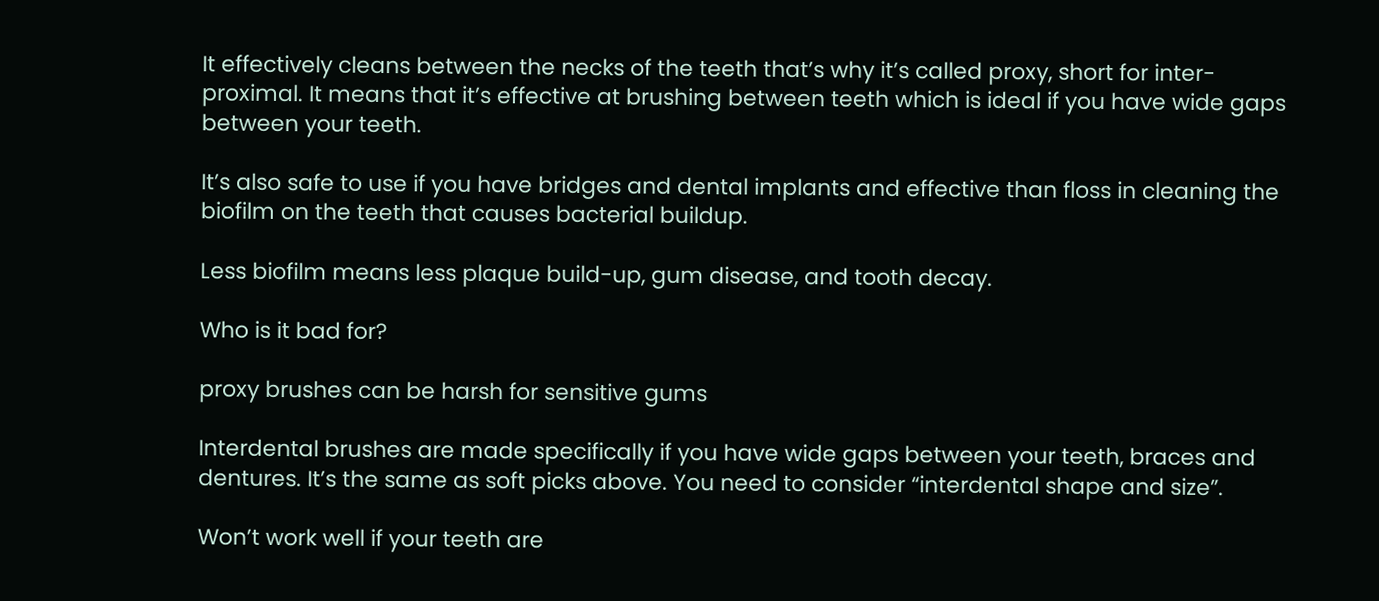It effectively cleans between the necks of the teeth that’s why it’s called proxy, short for inter-proximal. It means that it’s effective at brushing between teeth which is ideal if you have wide gaps between your teeth.

It’s also safe to use if you have bridges and dental implants and effective than floss in cleaning the biofilm on the teeth that causes bacterial buildup.

Less biofilm means less plaque build-up, gum disease, and tooth decay.

Who is it bad for?

proxy brushes can be harsh for sensitive gums

Interdental brushes are made specifically if you have wide gaps between your teeth, braces and dentures. It’s the same as soft picks above. You need to consider “interdental shape and size”.

Won’t work well if your teeth are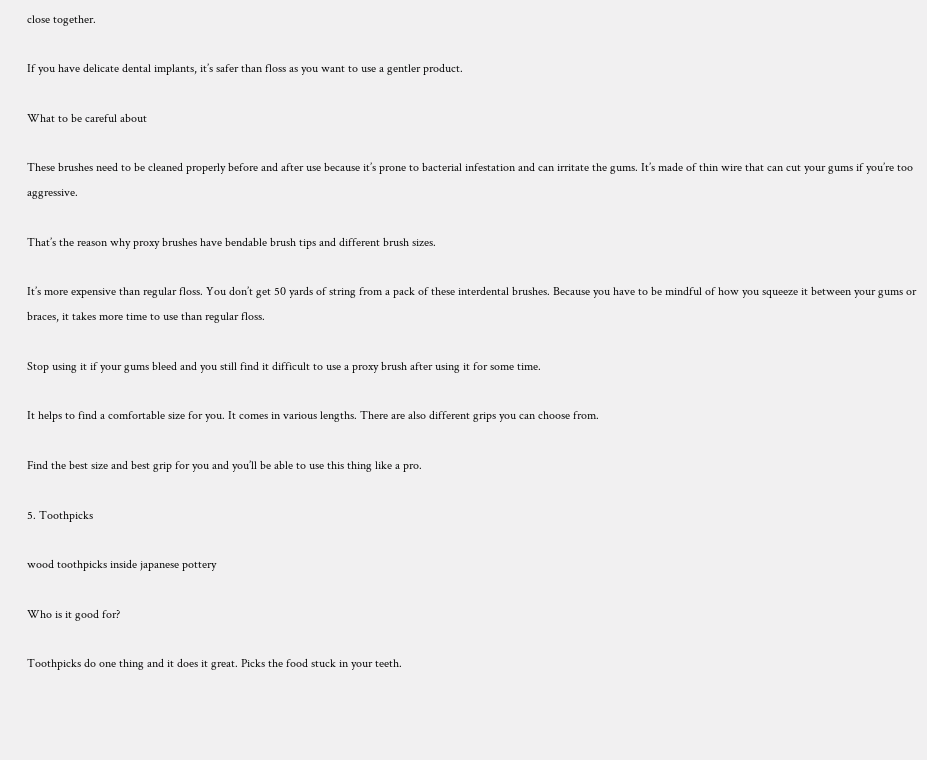close together.

If you have delicate dental implants, it’s safer than floss as you want to use a gentler product.

What to be careful about

These brushes need to be cleaned properly before and after use because it’s prone to bacterial infestation and can irritate the gums. It’s made of thin wire that can cut your gums if you’re too aggressive.

That’s the reason why proxy brushes have bendable brush tips and different brush sizes.

It’s more expensive than regular floss. You don’t get 50 yards of string from a pack of these interdental brushes. Because you have to be mindful of how you squeeze it between your gums or braces, it takes more time to use than regular floss.

Stop using it if your gums bleed and you still find it difficult to use a proxy brush after using it for some time.

It helps to find a comfortable size for you. It comes in various lengths. There are also different grips you can choose from.

Find the best size and best grip for you and you’ll be able to use this thing like a pro.

5. Toothpicks

wood toothpicks inside japanese pottery

Who is it good for?

Toothpicks do one thing and it does it great. Picks the food stuck in your teeth.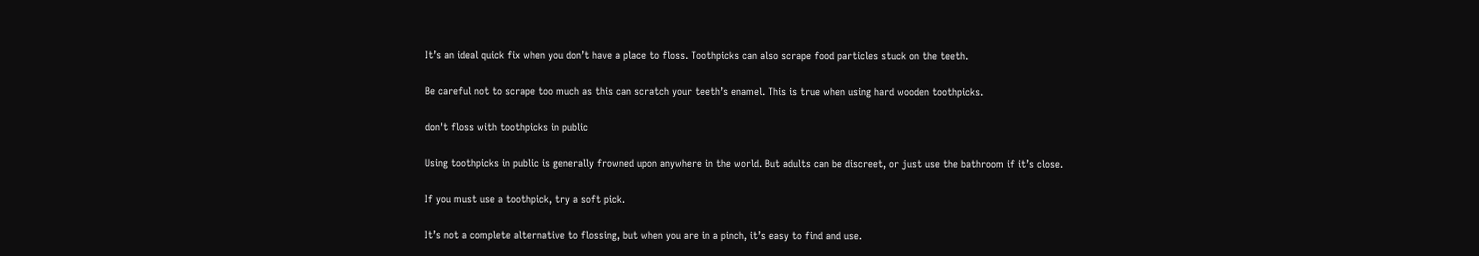It’s an ideal quick fix when you don’t have a place to floss. Toothpicks can also scrape food particles stuck on the teeth.

Be careful not to scrape too much as this can scratch your teeth’s enamel. This is true when using hard wooden toothpicks.

don't floss with toothpicks in public

Using toothpicks in public is generally frowned upon anywhere in the world. But adults can be discreet, or just use the bathroom if it’s close.

If you must use a toothpick, try a soft pick.

It’s not a complete alternative to flossing, but when you are in a pinch, it’s easy to find and use.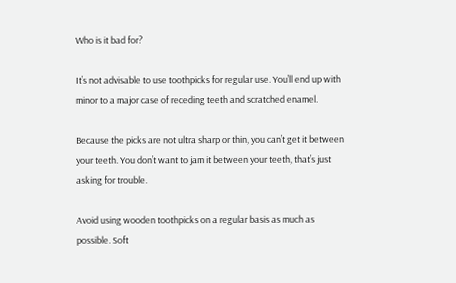Who is it bad for?

It’s not advisable to use toothpicks for regular use. You’ll end up with minor to a major case of receding teeth and scratched enamel.

Because the picks are not ultra sharp or thin, you can’t get it between your teeth. You don’t want to jam it between your teeth, that’s just asking for trouble.

Avoid using wooden toothpicks on a regular basis as much as possible. Soft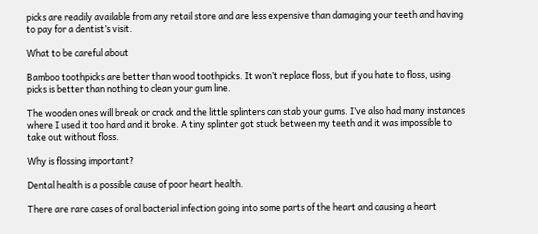picks are readily available from any retail store and are less expensive than damaging your teeth and having to pay for a dentist’s visit.

What to be careful about

Bamboo toothpicks are better than wood toothpicks. It won’t replace floss, but if you hate to floss, using picks is better than nothing to clean your gum line.

The wooden ones will break or crack and the little splinters can stab your gums. I’ve also had many instances where I used it too hard and it broke. A tiny splinter got stuck between my teeth and it was impossible to take out without floss.

Why is flossing important?

Dental health is a possible cause of poor heart health.

There are rare cases of oral bacterial infection going into some parts of the heart and causing a heart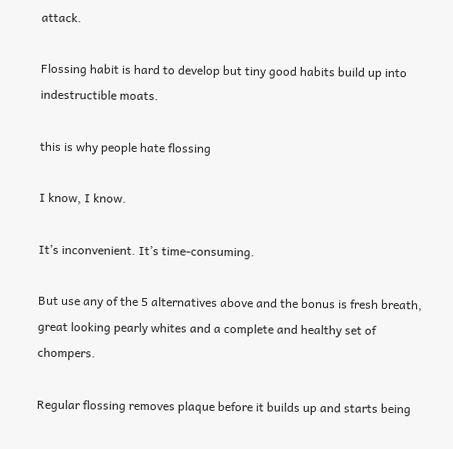attack.

Flossing habit is hard to develop but tiny good habits build up into indestructible moats.

this is why people hate flossing

I know, I know.

It’s inconvenient. It’s time-consuming.

But use any of the 5 alternatives above and the bonus is fresh breath, great looking pearly whites and a complete and healthy set of chompers.

Regular flossing removes plaque before it builds up and starts being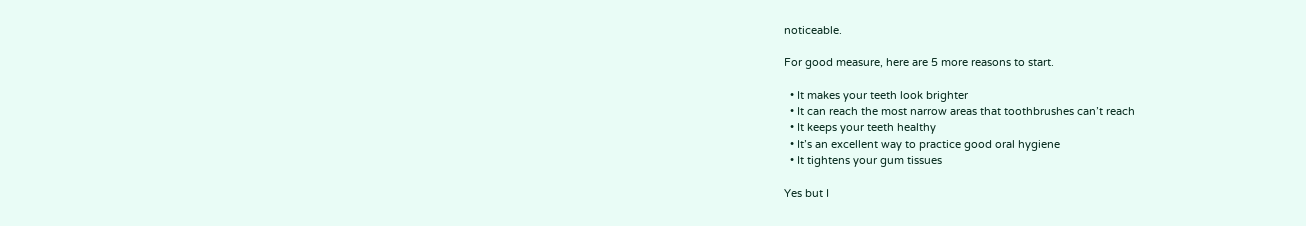noticeable.

For good measure, here are 5 more reasons to start.

  • It makes your teeth look brighter
  • It can reach the most narrow areas that toothbrushes can’t reach
  • It keeps your teeth healthy
  • It’s an excellent way to practice good oral hygiene
  • It tightens your gum tissues

Yes but I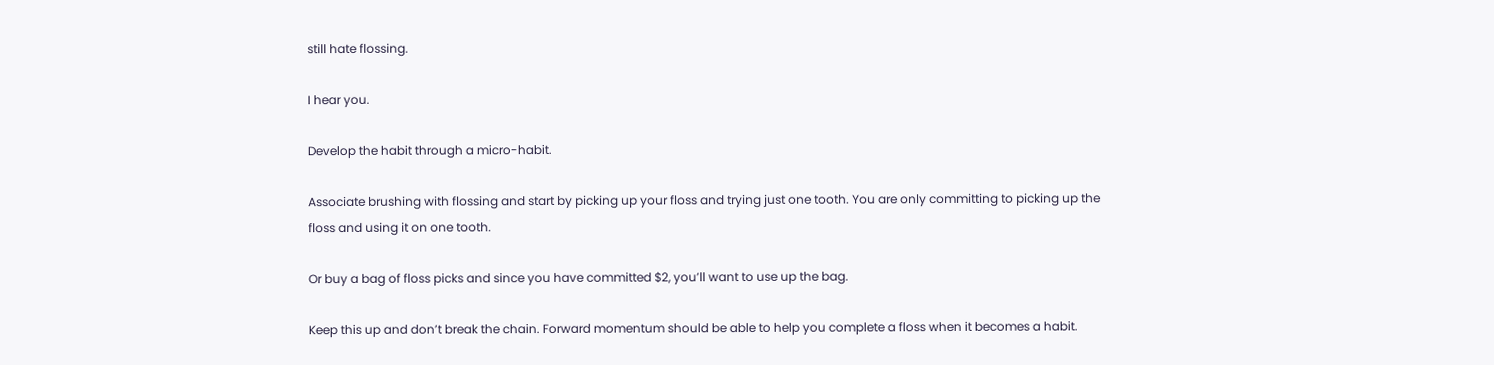still hate flossing.

I hear you.

Develop the habit through a micro-habit.

Associate brushing with flossing and start by picking up your floss and trying just one tooth. You are only committing to picking up the floss and using it on one tooth.

Or buy a bag of floss picks and since you have committed $2, you’ll want to use up the bag.

Keep this up and don’t break the chain. Forward momentum should be able to help you complete a floss when it becomes a habit.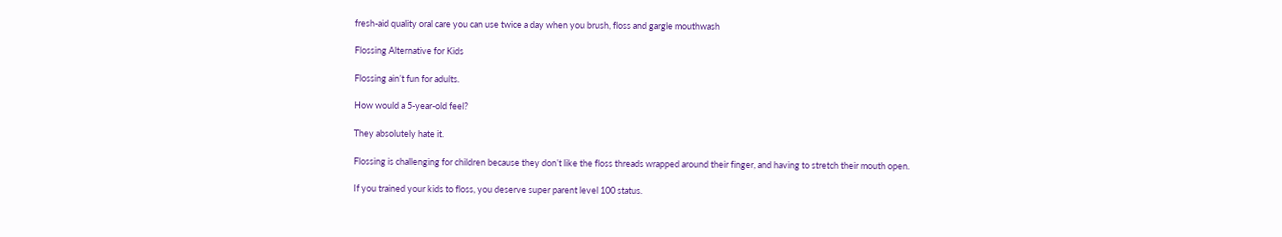fresh-aid quality oral care you can use twice a day when you brush, floss and gargle mouthwash

Flossing Alternative for Kids

Flossing ain’t fun for adults.

How would a 5-year-old feel?

They absolutely hate it.

Flossing is challenging for children because they don’t like the floss threads wrapped around their finger, and having to stretch their mouth open.

If you trained your kids to floss, you deserve super parent level 100 status.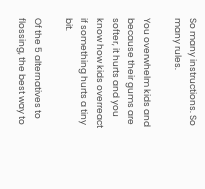So many instructions. So many rules.

You overwhelm kids and because their gums are softer, it hurts and you know how kids overreact if something hurts a tiny bit.

Of the 5 alternatives to flossing, the best way to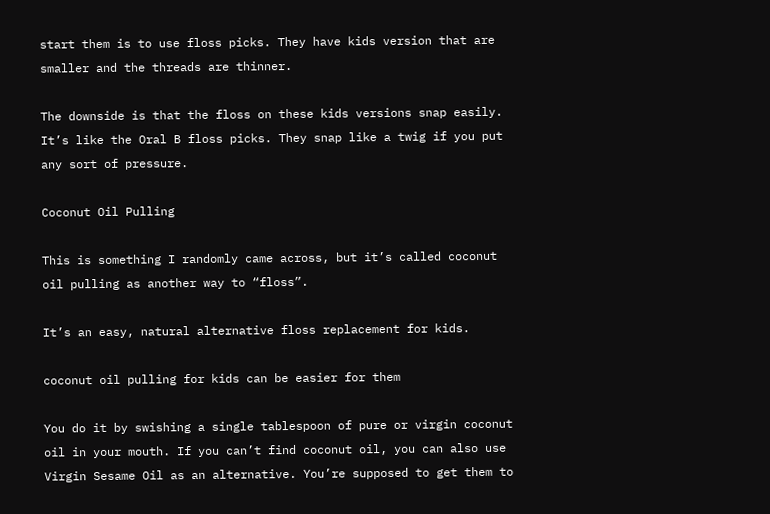start them is to use floss picks. They have kids version that are smaller and the threads are thinner.

The downside is that the floss on these kids versions snap easily. It’s like the Oral B floss picks. They snap like a twig if you put any sort of pressure.

Coconut Oil Pulling

This is something I randomly came across, but it’s called coconut oil pulling as another way to “floss”.

It’s an easy, natural alternative floss replacement for kids.

coconut oil pulling for kids can be easier for them

You do it by swishing a single tablespoon of pure or virgin coconut oil in your mouth. If you can’t find coconut oil, you can also use Virgin Sesame Oil as an alternative. You’re supposed to get them to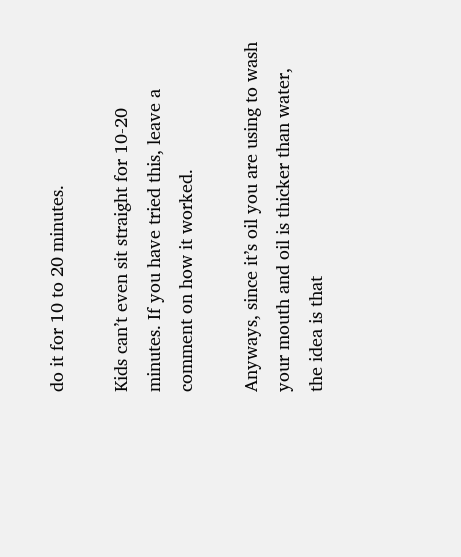do it for 10 to 20 minutes.

Kids can’t even sit straight for 10-20 minutes. If you have tried this, leave a comment on how it worked.

Anyways, since it’s oil you are using to wash your mouth and oil is thicker than water, the idea is that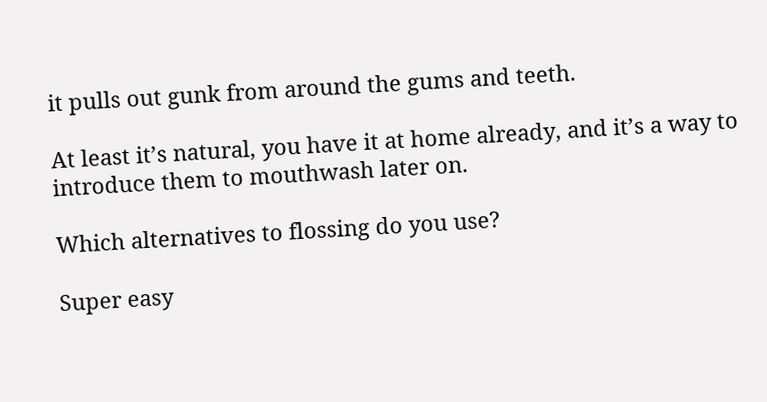it pulls out gunk from around the gums and teeth.

At least it’s natural, you have it at home already, and it’s a way to introduce them to mouthwash later on.

Which alternatives to flossing do you use?

Super easy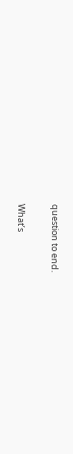question to end.

What’s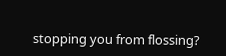stopping you from flossing?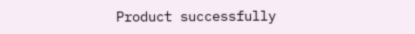Product successfully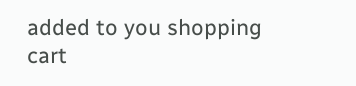added to you shopping cart